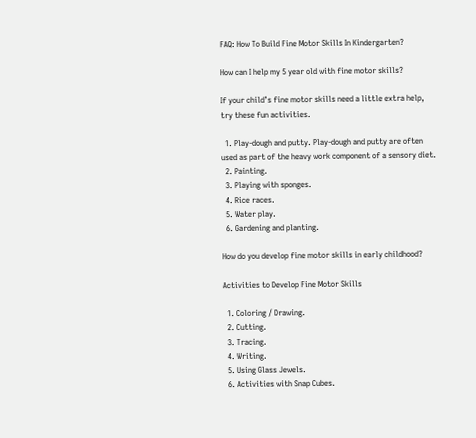FAQ: How To Build Fine Motor Skills In Kindergarten?

How can I help my 5 year old with fine motor skills?

If your child’s fine motor skills need a little extra help, try these fun activities.

  1. Play-dough and putty. Play-dough and putty are often used as part of the heavy work component of a sensory diet.
  2. Painting.
  3. Playing with sponges.
  4. Rice races.
  5. Water play.
  6. Gardening and planting.

How do you develop fine motor skills in early childhood?

Activities to Develop Fine Motor Skills

  1. Coloring / Drawing.
  2. Cutting.
  3. Tracing.
  4. Writing.
  5. Using Glass Jewels.
  6. Activities with Snap Cubes.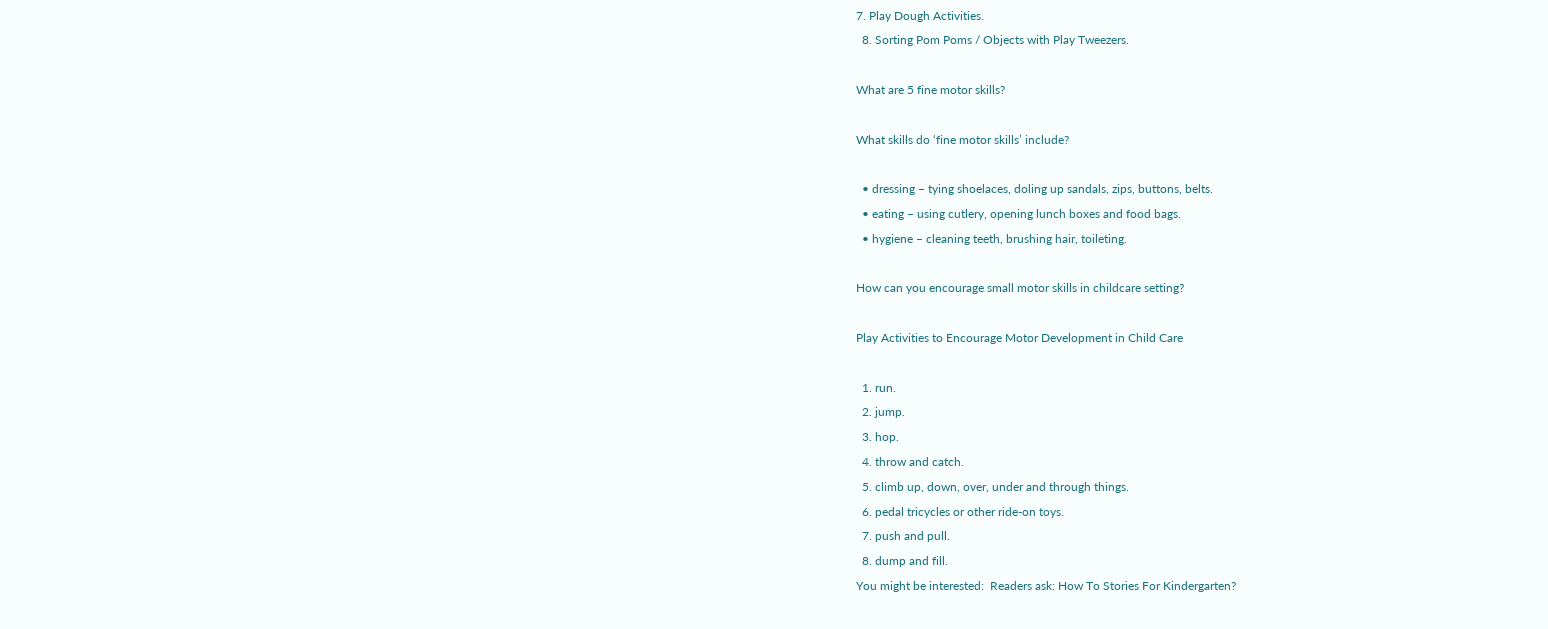7. Play Dough Activities.
  8. Sorting Pom Poms / Objects with Play Tweezers.

What are 5 fine motor skills?

What skills do ‘fine motor skills’ include?

  • dressing – tying shoelaces, doling up sandals, zips, buttons, belts.
  • eating – using cutlery, opening lunch boxes and food bags.
  • hygiene – cleaning teeth, brushing hair, toileting.

How can you encourage small motor skills in childcare setting?

Play Activities to Encourage Motor Development in Child Care

  1. run.
  2. jump.
  3. hop.
  4. throw and catch.
  5. climb up, down, over, under and through things.
  6. pedal tricycles or other ride-on toys.
  7. push and pull.
  8. dump and fill.
You might be interested:  Readers ask: How To Stories For Kindergarten?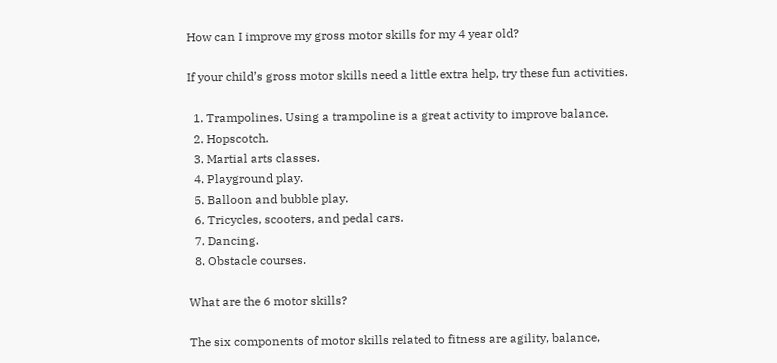How can I improve my gross motor skills for my 4 year old?

If your child’s gross motor skills need a little extra help, try these fun activities.

  1. Trampolines. Using a trampoline is a great activity to improve balance.
  2. Hopscotch.
  3. Martial arts classes.
  4. Playground play.
  5. Balloon and bubble play.
  6. Tricycles, scooters, and pedal cars.
  7. Dancing.
  8. Obstacle courses.

What are the 6 motor skills?

The six components of motor skills related to fitness are agility, balance,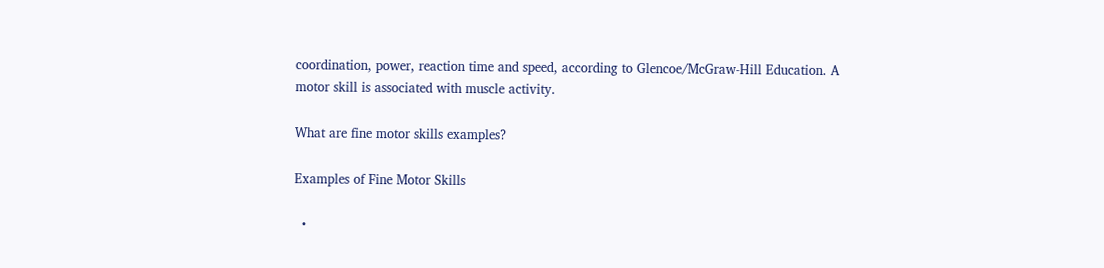coordination, power, reaction time and speed, according to Glencoe/McGraw-Hill Education. A motor skill is associated with muscle activity.

What are fine motor skills examples?

Examples of Fine Motor Skills

  •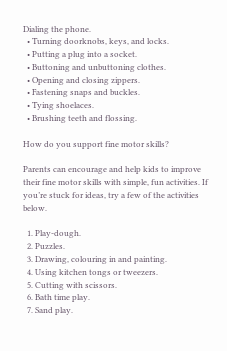Dialing the phone.
  • Turning doorknobs, keys, and locks.
  • Putting a plug into a socket.
  • Buttoning and unbuttoning clothes.
  • Opening and closing zippers.
  • Fastening snaps and buckles.
  • Tying shoelaces.
  • Brushing teeth and flossing.

How do you support fine motor skills?

Parents can encourage and help kids to improve their fine motor skills with simple, fun activities. If you’re stuck for ideas, try a few of the activities below.

  1. Play-dough.
  2. Puzzles.
  3. Drawing, colouring in and painting.
  4. Using kitchen tongs or tweezers.
  5. Cutting with scissors.
  6. Bath time play.
  7. Sand play.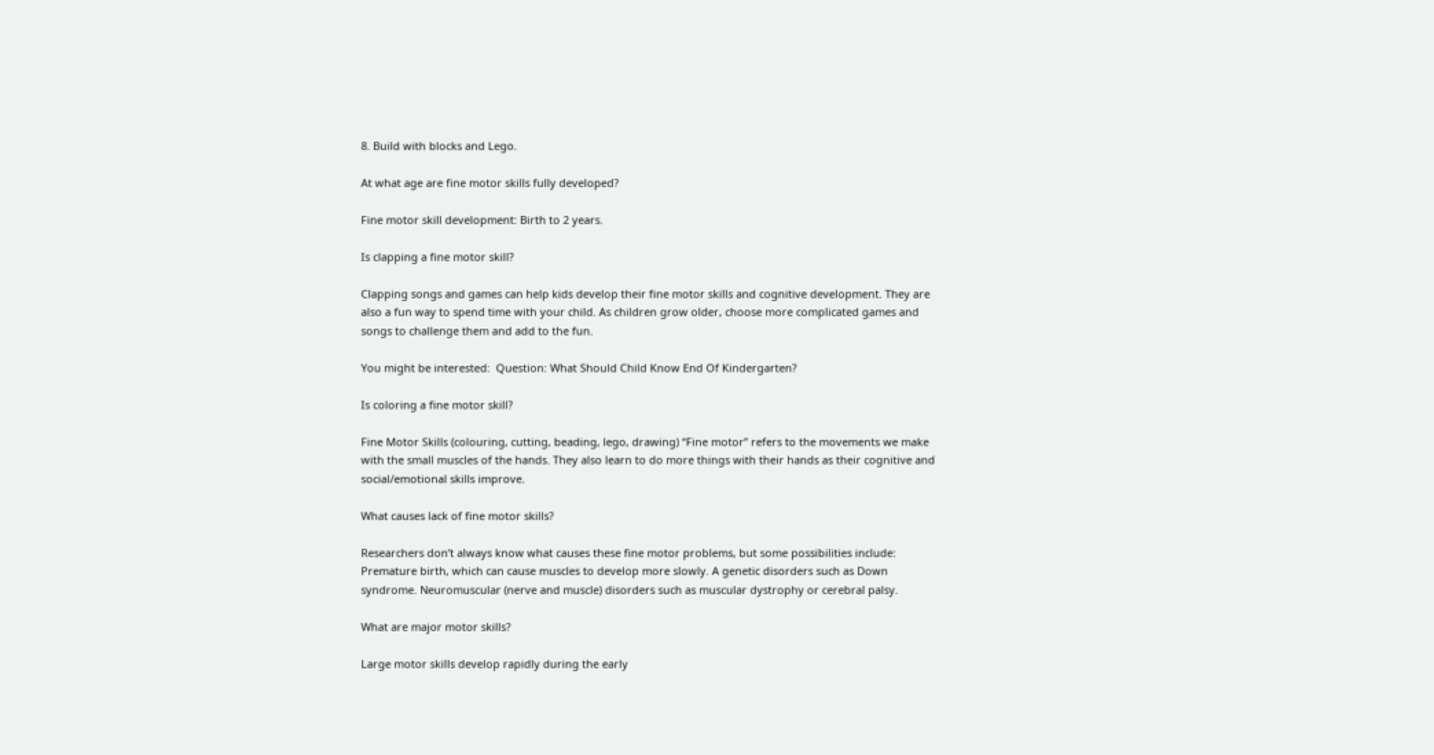8. Build with blocks and Lego.

At what age are fine motor skills fully developed?

Fine motor skill development: Birth to 2 years.

Is clapping a fine motor skill?

Clapping songs and games can help kids develop their fine motor skills and cognitive development. They are also a fun way to spend time with your child. As children grow older, choose more complicated games and songs to challenge them and add to the fun.

You might be interested:  Question: What Should Child Know End Of Kindergarten?

Is coloring a fine motor skill?

Fine Motor Skills (colouring, cutting, beading, lego, drawing) “Fine motor” refers to the movements we make with the small muscles of the hands. They also learn to do more things with their hands as their cognitive and social/emotional skills improve.

What causes lack of fine motor skills?

Researchers don’t always know what causes these fine motor problems, but some possibilities include: Premature birth, which can cause muscles to develop more slowly. A genetic disorders such as Down syndrome. Neuromuscular (nerve and muscle) disorders such as muscular dystrophy or cerebral palsy.

What are major motor skills?

Large motor skills develop rapidly during the early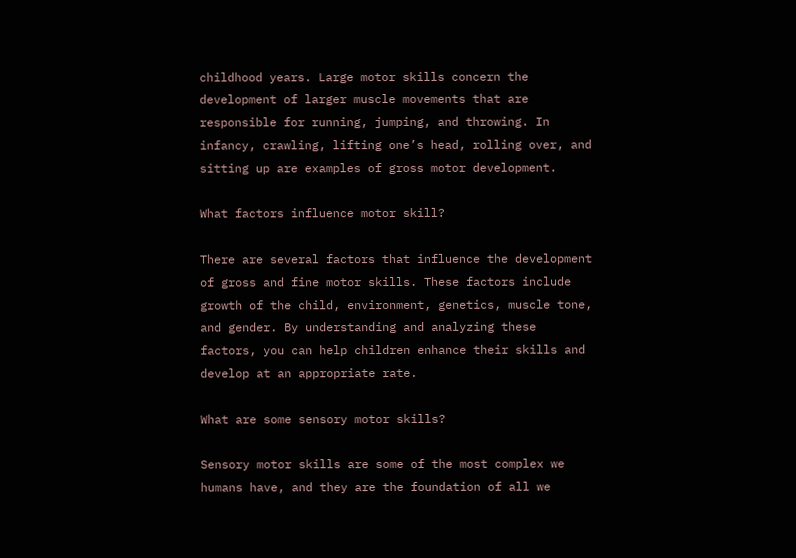childhood years. Large motor skills concern the development of larger muscle movements that are responsible for running, jumping, and throwing. In infancy, crawling, lifting one’s head, rolling over, and sitting up are examples of gross motor development.

What factors influence motor skill?

There are several factors that influence the development of gross and fine motor skills. These factors include growth of the child, environment, genetics, muscle tone, and gender. By understanding and analyzing these factors, you can help children enhance their skills and develop at an appropriate rate.

What are some sensory motor skills?

Sensory motor skills are some of the most complex we humans have, and they are the foundation of all we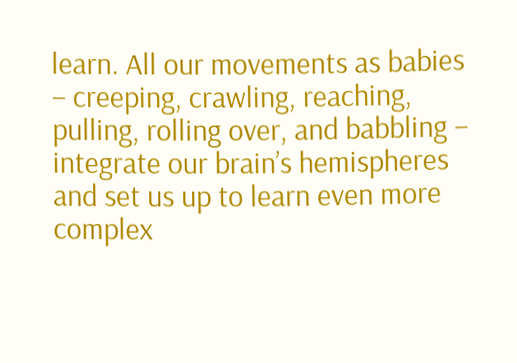learn. All our movements as babies – creeping, crawling, reaching, pulling, rolling over, and babbling – integrate our brain’s hemispheres and set us up to learn even more complex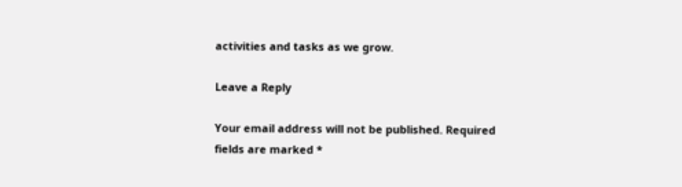activities and tasks as we grow.

Leave a Reply

Your email address will not be published. Required fields are marked *